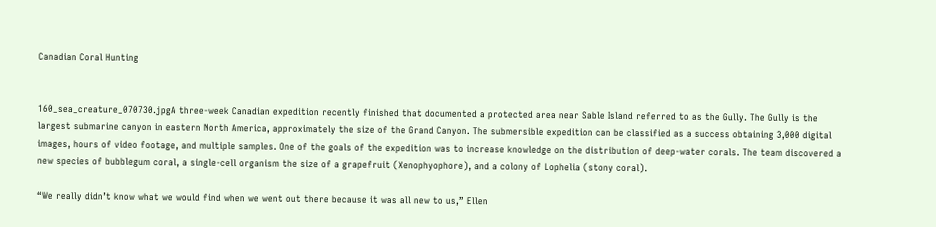Canadian Coral Hunting


160_sea_creature_070730.jpgA three-week Canadian expedition recently finished that documented a protected area near Sable Island referred to as the Gully. The Gully is the largest submarine canyon in eastern North America, approximately the size of the Grand Canyon. The submersible expedition can be classified as a success obtaining 3,000 digital images, hours of video footage, and multiple samples. One of the goals of the expedition was to increase knowledge on the distribution of deep-water corals. The team discovered a new species of bubblegum coral, a single-cell organism the size of a grapefruit (Xenophyophore), and a colony of Lophelia (stony coral).

“We really didn’t know what we would find when we went out there because it was all new to us,” Ellen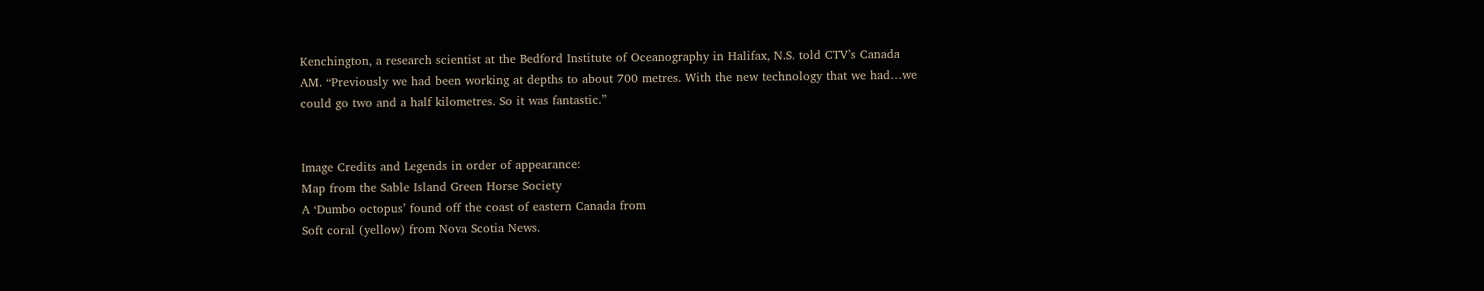Kenchington, a research scientist at the Bedford Institute of Oceanography in Halifax, N.S. told CTV’s Canada AM. “Previously we had been working at depths to about 700 metres. With the new technology that we had…we could go two and a half kilometres. So it was fantastic.”


Image Credits and Legends in order of appearance:
Map from the Sable Island Green Horse Society
A ‘Dumbo octopus’ found off the coast of eastern Canada from
Soft coral (yellow) from Nova Scotia News.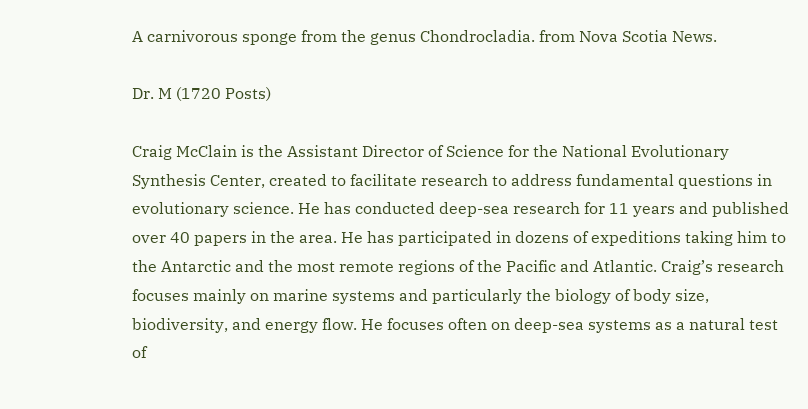A carnivorous sponge from the genus Chondrocladia. from Nova Scotia News.

Dr. M (1720 Posts)

Craig McClain is the Assistant Director of Science for the National Evolutionary Synthesis Center, created to facilitate research to address fundamental questions in evolutionary science. He has conducted deep-sea research for 11 years and published over 40 papers in the area. He has participated in dozens of expeditions taking him to the Antarctic and the most remote regions of the Pacific and Atlantic. Craig’s research focuses mainly on marine systems and particularly the biology of body size, biodiversity, and energy flow. He focuses often on deep-sea systems as a natural test of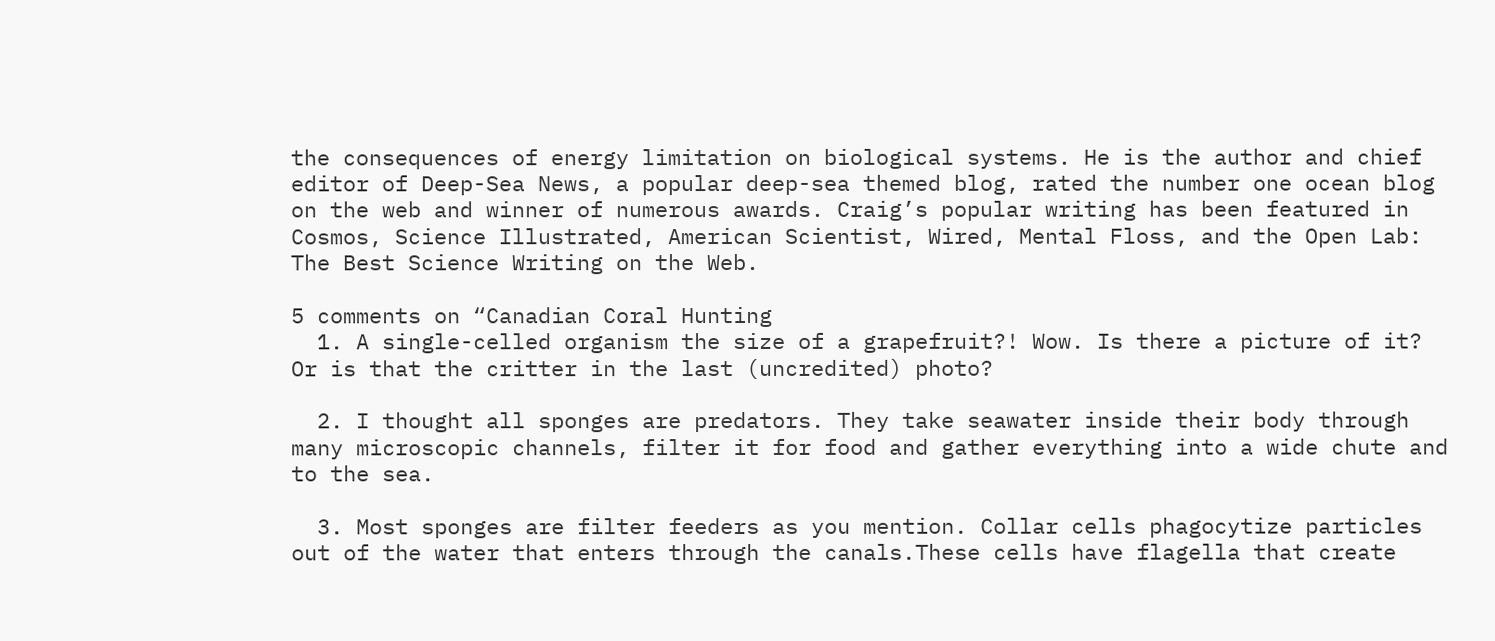the consequences of energy limitation on biological systems. He is the author and chief editor of Deep-Sea News, a popular deep-sea themed blog, rated the number one ocean blog on the web and winner of numerous awards. Craig’s popular writing has been featured in Cosmos, Science Illustrated, American Scientist, Wired, Mental Floss, and the Open Lab: The Best Science Writing on the Web.

5 comments on “Canadian Coral Hunting
  1. A single-celled organism the size of a grapefruit?! Wow. Is there a picture of it? Or is that the critter in the last (uncredited) photo?

  2. I thought all sponges are predators. They take seawater inside their body through many microscopic channels, filter it for food and gather everything into a wide chute and to the sea.

  3. Most sponges are filter feeders as you mention. Collar cells phagocytize particles out of the water that enters through the canals.These cells have flagella that create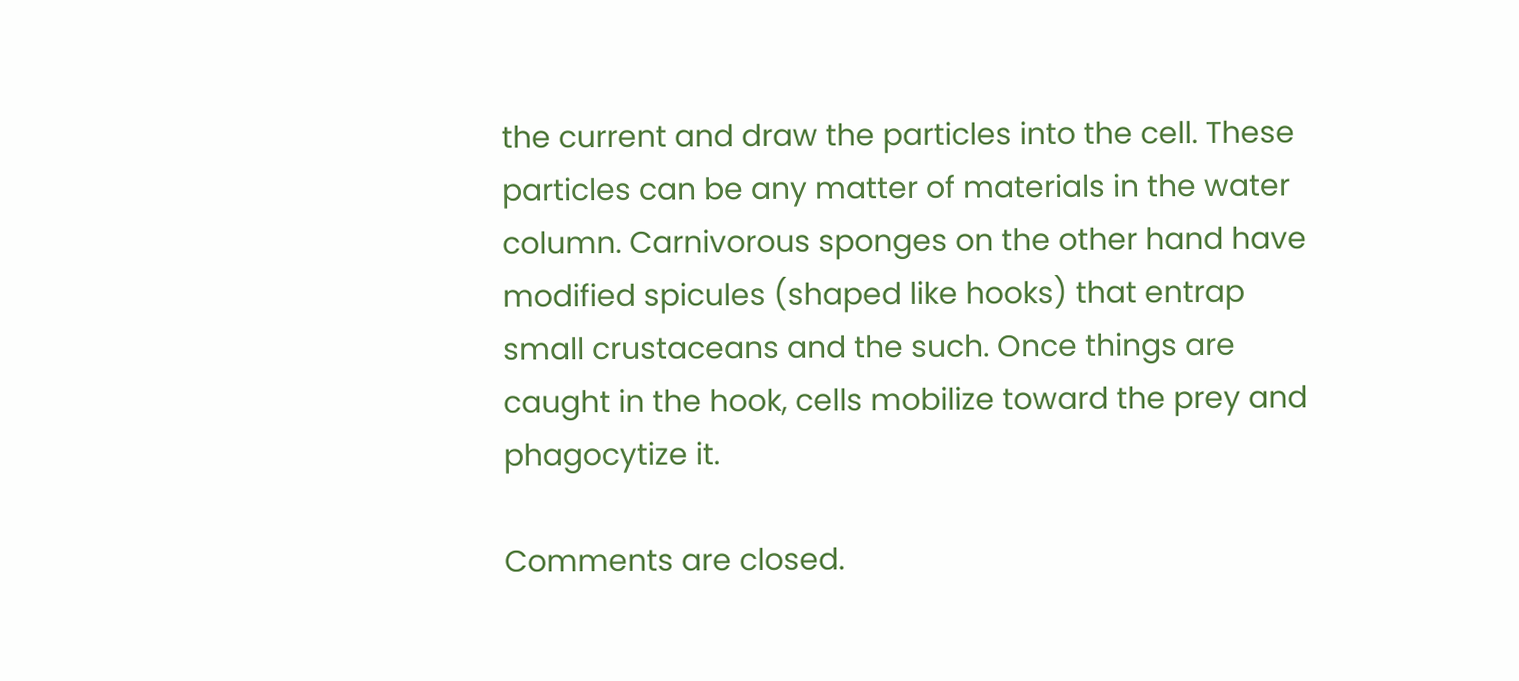the current and draw the particles into the cell. These particles can be any matter of materials in the water column. Carnivorous sponges on the other hand have modified spicules (shaped like hooks) that entrap small crustaceans and the such. Once things are caught in the hook, cells mobilize toward the prey and phagocytize it.

Comments are closed.